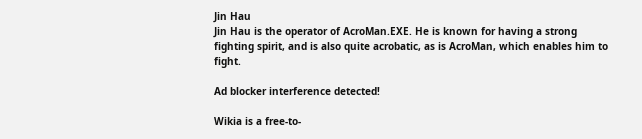Jin Hau
Jin Hau is the operator of AcroMan.EXE. He is known for having a strong fighting spirit, and is also quite acrobatic, as is AcroMan, which enables him to fight.

Ad blocker interference detected!

Wikia is a free-to-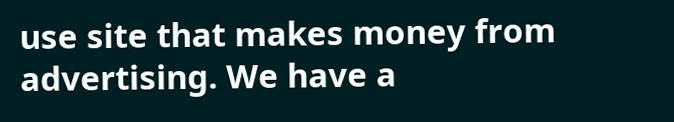use site that makes money from advertising. We have a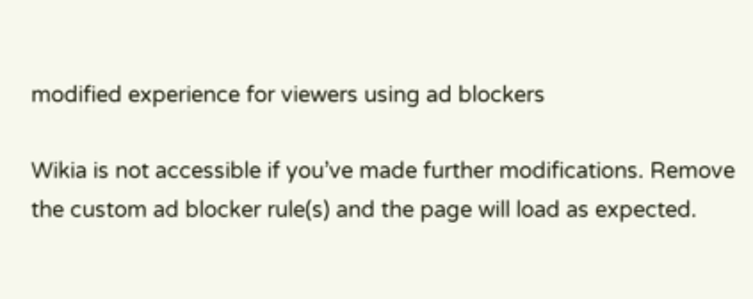modified experience for viewers using ad blockers

Wikia is not accessible if you’ve made further modifications. Remove the custom ad blocker rule(s) and the page will load as expected.